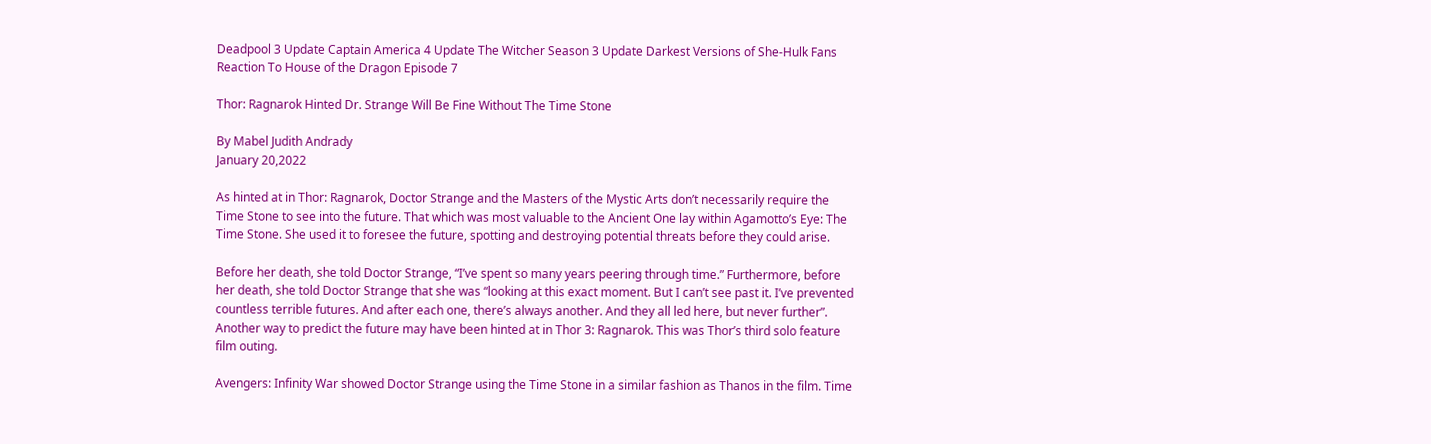Deadpool 3 Update Captain America 4 Update The Witcher Season 3 Update Darkest Versions of She-Hulk Fans Reaction To House of the Dragon Episode 7

Thor: Ragnarok Hinted Dr. Strange Will Be Fine Without The Time Stone

By Mabel Judith Andrady
January 20,2022

As hinted at in Thor: Ragnarok, Doctor Strange and the Masters of the Mystic Arts don’t necessarily require the Time Stone to see into the future. That which was most valuable to the Ancient One lay within Agamotto’s Eye: The Time Stone. She used it to foresee the future, spotting and destroying potential threats before they could arise.

Before her death, she told Doctor Strange, “I’ve spent so many years peering through time.” Furthermore, before her death, she told Doctor Strange that she was “looking at this exact moment. But I can’t see past it. I’ve prevented countless terrible futures. And after each one, there’s always another. And they all led here, but never further”. Another way to predict the future may have been hinted at in Thor 3: Ragnarok. This was Thor’s third solo feature film outing.

Avengers: Infinity War showed Doctor Strange using the Time Stone in a similar fashion as Thanos in the film. Time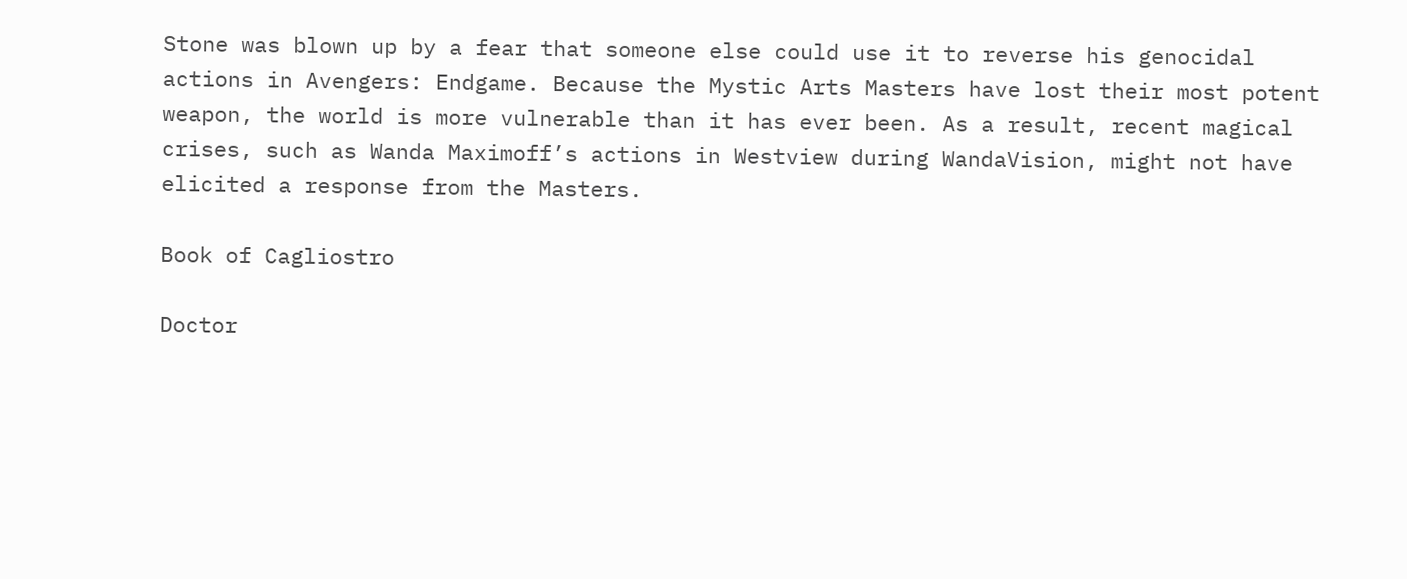Stone was blown up by a fear that someone else could use it to reverse his genocidal actions in Avengers: Endgame. Because the Mystic Arts Masters have lost their most potent weapon, the world is more vulnerable than it has ever been. As a result, recent magical crises, such as Wanda Maximoff’s actions in Westview during WandaVision, might not have elicited a response from the Masters.

Book of Cagliostro

Doctor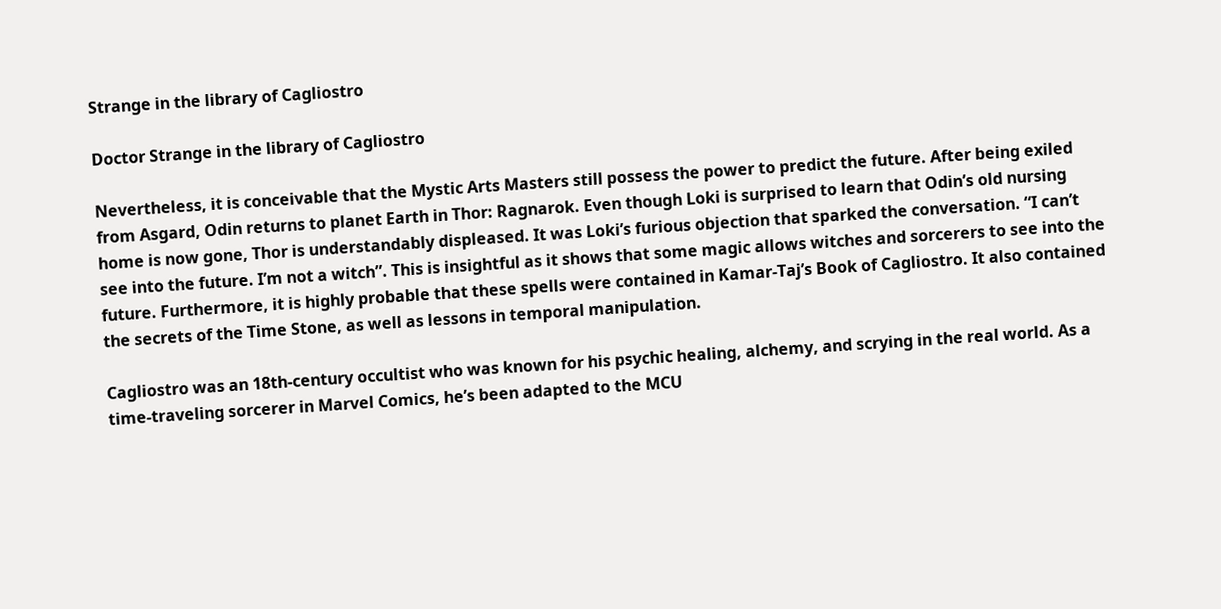Strange in the library of Cagliostro

Doctor Strange in the library of Cagliostro

Nevertheless, it is conceivable that the Mystic Arts Masters still possess the power to predict the future. After being exiled from Asgard, Odin returns to planet Earth in Thor: Ragnarok. Even though Loki is surprised to learn that Odin’s old nursing home is now gone, Thor is understandably displeased. It was Loki’s furious objection that sparked the conversation. “I can’t see into the future. I’m not a witch”. This is insightful as it shows that some magic allows witches and sorcerers to see into the future. Furthermore, it is highly probable that these spells were contained in Kamar-Taj’s Book of Cagliostro. It also contained the secrets of the Time Stone, as well as lessons in temporal manipulation.

Cagliostro was an 18th-century occultist who was known for his psychic healing, alchemy, and scrying in the real world. As a time-traveling sorcerer in Marvel Comics, he’s been adapted to the MCU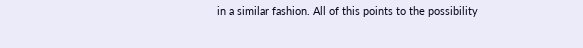in a similar fashion. All of this points to the possibility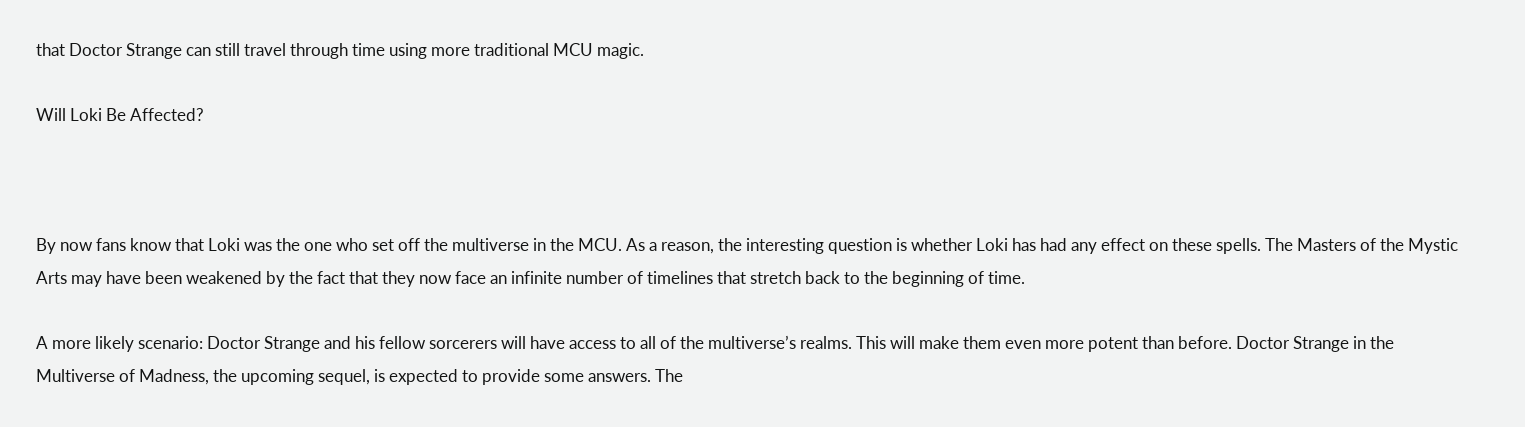that Doctor Strange can still travel through time using more traditional MCU magic.

Will Loki Be Affected?



By now fans know that Loki was the one who set off the multiverse in the MCU. As a reason, the interesting question is whether Loki has had any effect on these spells. The Masters of the Mystic Arts may have been weakened by the fact that they now face an infinite number of timelines that stretch back to the beginning of time.

A more likely scenario: Doctor Strange and his fellow sorcerers will have access to all of the multiverse’s realms. This will make them even more potent than before. Doctor Strange in the Multiverse of Madness, the upcoming sequel, is expected to provide some answers. The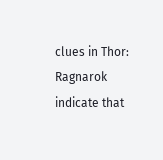clues in Thor: Ragnarok indicate that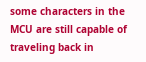some characters in the MCU are still capable of traveling back in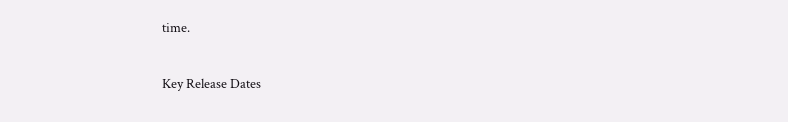time.

Key Release Dates